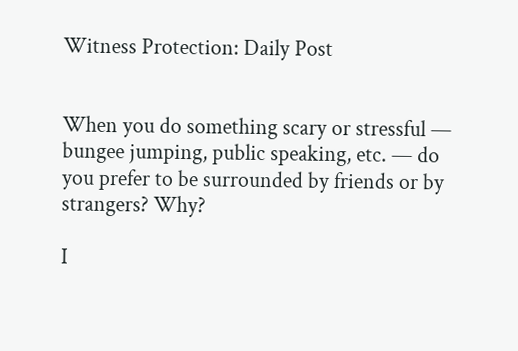Witness Protection: Daily Post


When you do something scary or stressful — bungee jumping, public speaking, etc. — do you prefer to be surrounded by friends or by strangers? Why?

I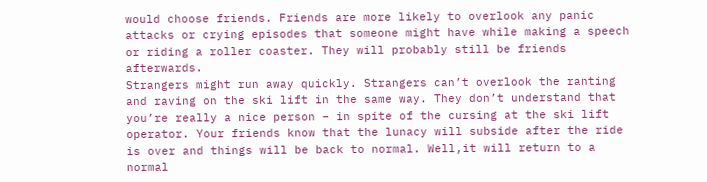would choose friends. Friends are more likely to overlook any panic attacks or crying episodes that someone might have while making a speech or riding a roller coaster. They will probably still be friends afterwards.
Strangers might run away quickly. Strangers can’t overlook the ranting and raving on the ski lift in the same way. They don’t understand that you’re really a nice person – in spite of the cursing at the ski lift operator. Your friends know that the lunacy will subside after the ride is over and things will be back to normal. Well,it will return to a normal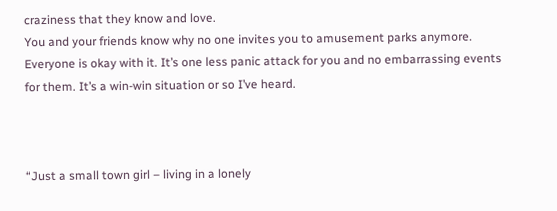craziness that they know and love.
You and your friends know why no one invites you to amusement parks anymore. Everyone is okay with it. It’s one less panic attack for you and no embarrassing events for them. It’s a win-win situation or so I’ve heard.



“Just a small town girl – living in a lonely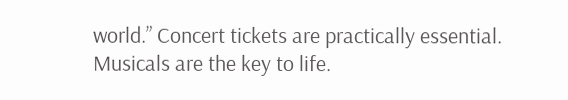world.” Concert tickets are practically essential. Musicals are the key to life.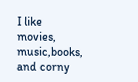I like movies, music,books, and corny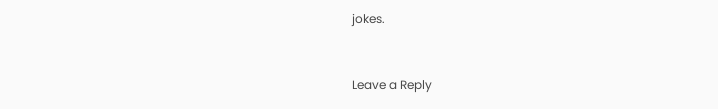jokes.


Leave a Reply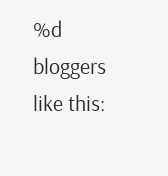%d bloggers like this: